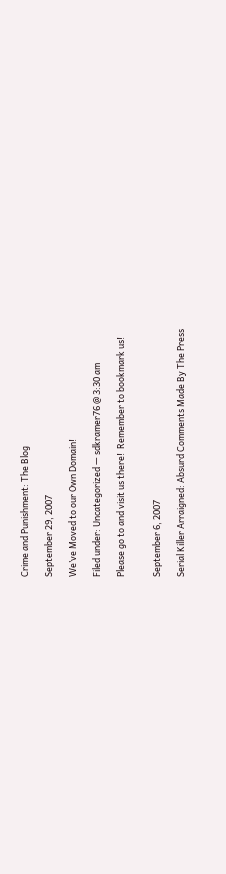Crime and Punishment: The Blog

September 29, 2007

We’ve Moved to our Own Domain!

Filed under: Uncategorized — sdkramer76 @ 3:30 am

Please go to and visit us there!  Remember to bookmark us!


September 6, 2007

Serial Killer Arraigned: Absurd Comments Made By The Press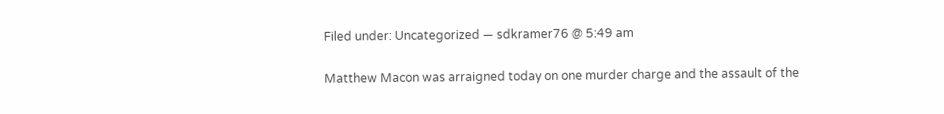Filed under: Uncategorized — sdkramer76 @ 5:49 am

Matthew Macon was arraigned today on one murder charge and the assault of the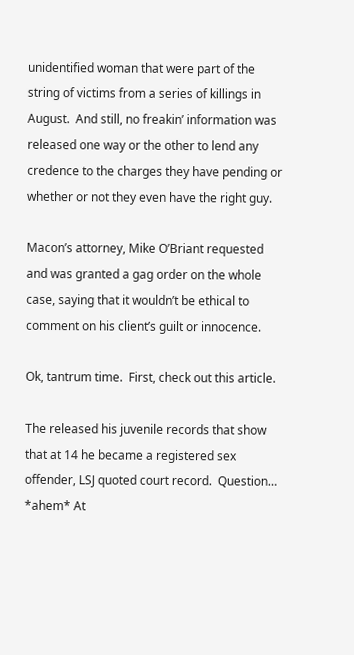unidentified woman that were part of the string of victims from a series of killings in August.  And still, no freakin’ information was released one way or the other to lend any credence to the charges they have pending or whether or not they even have the right guy.

Macon’s attorney, Mike O’Briant requested and was granted a gag order on the whole case, saying that it wouldn’t be ethical to comment on his client’s guilt or innocence.

Ok, tantrum time.  First, check out this article.

The released his juvenile records that show that at 14 he became a registered sex offender, LSJ quoted court record.  Question… *ahem* At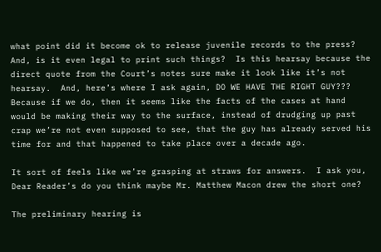what point did it become ok to release juvenile records to the press?  And, is it even legal to print such things?  Is this hearsay because the direct quote from the Court’s notes sure make it look like it’s not hearsay.  And, here’s where I ask again, DO WE HAVE THE RIGHT GUY???  Because if we do, then it seems like the facts of the cases at hand would be making their way to the surface, instead of drudging up past crap we’re not even supposed to see, that the guy has already served his time for and that happened to take place over a decade ago.

It sort of feels like we’re grasping at straws for answers.  I ask you, Dear Reader’s do you think maybe Mr. Matthew Macon drew the short one?

The preliminary hearing is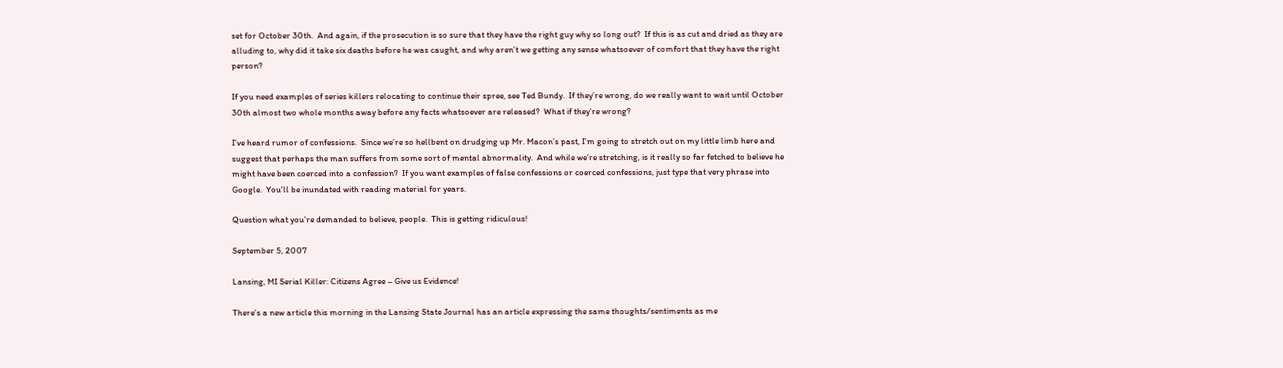set for October 30th.  And again, if the prosecution is so sure that they have the right guy why so long out?  If this is as cut and dried as they are alluding to, why did it take six deaths before he was caught, and why aren’t we getting any sense whatsoever of comfort that they have the right person?

If you need examples of series killers relocating to continue their spree, see Ted Bundy.  If they’re wrong, do we really want to wait until October 30th almost two whole months away before any facts whatsoever are released?  What if they’re wrong?

I’ve heard rumor of confessions.  Since we’re so hellbent on drudging up Mr. Macon’s past, I’m going to stretch out on my little limb here and suggest that perhaps the man suffers from some sort of mental abnormality.  And while we’re stretching, is it really so far fetched to believe he might have been coerced into a confession?  If you want examples of false confessions or coerced confessions, just type that very phrase into Google.  You’ll be inundated with reading material for years.

Question what you’re demanded to believe, people.  This is getting ridiculous!

September 5, 2007

Lansing, MI Serial Killer: Citizens Agree – Give us Evidence!

There’s a new article this morning in the Lansing State Journal has an article expressing the same thoughts/sentiments as me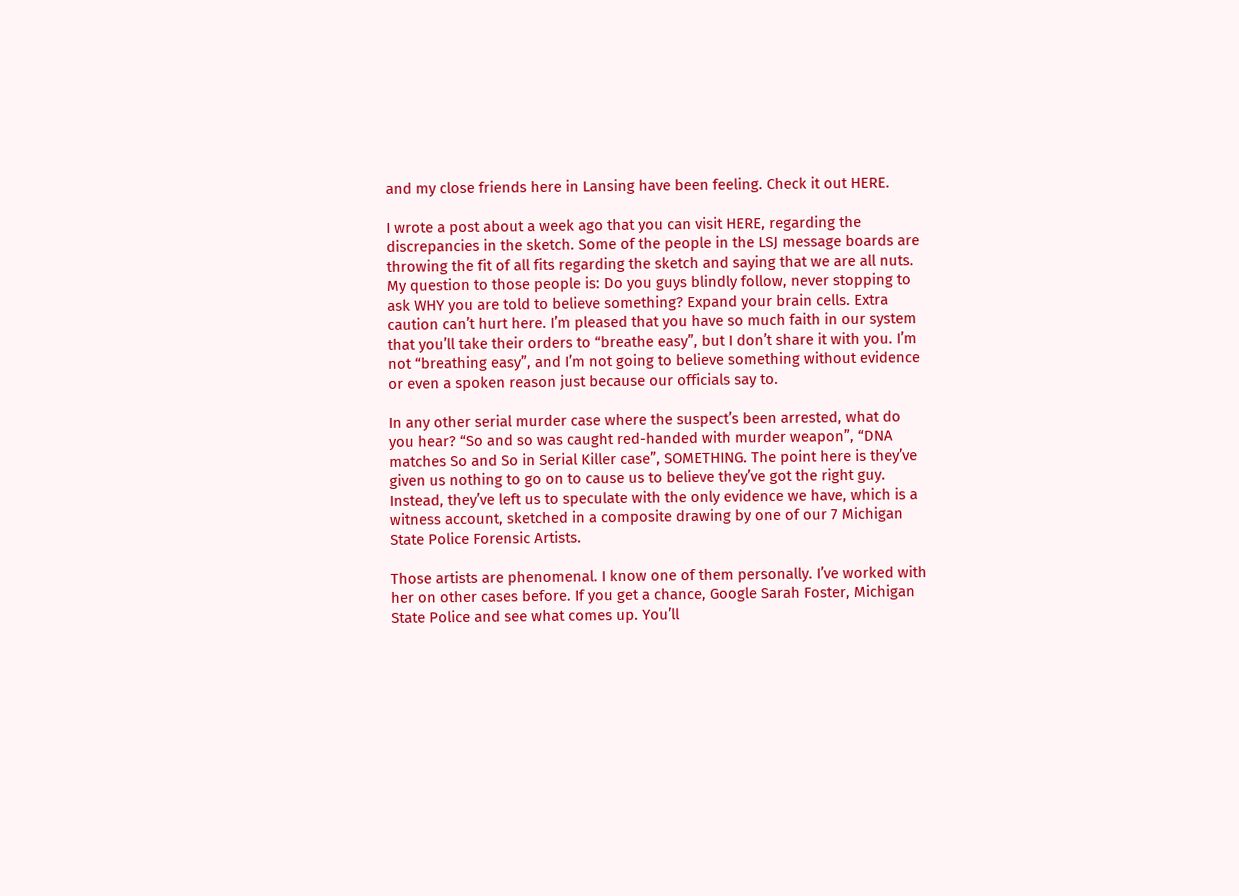and my close friends here in Lansing have been feeling. Check it out HERE.

I wrote a post about a week ago that you can visit HERE, regarding the discrepancies in the sketch. Some of the people in the LSJ message boards are throwing the fit of all fits regarding the sketch and saying that we are all nuts. My question to those people is: Do you guys blindly follow, never stopping to ask WHY you are told to believe something? Expand your brain cells. Extra caution can’t hurt here. I’m pleased that you have so much faith in our system that you’ll take their orders to “breathe easy”, but I don’t share it with you. I’m not “breathing easy”, and I’m not going to believe something without evidence or even a spoken reason just because our officials say to.

In any other serial murder case where the suspect’s been arrested, what do you hear? “So and so was caught red-handed with murder weapon”, “DNA matches So and So in Serial Killer case”, SOMETHING. The point here is they’ve given us nothing to go on to cause us to believe they’ve got the right guy. Instead, they’ve left us to speculate with the only evidence we have, which is a witness account, sketched in a composite drawing by one of our 7 Michigan State Police Forensic Artists.

Those artists are phenomenal. I know one of them personally. I’ve worked with her on other cases before. If you get a chance, Google Sarah Foster, Michigan State Police and see what comes up. You’ll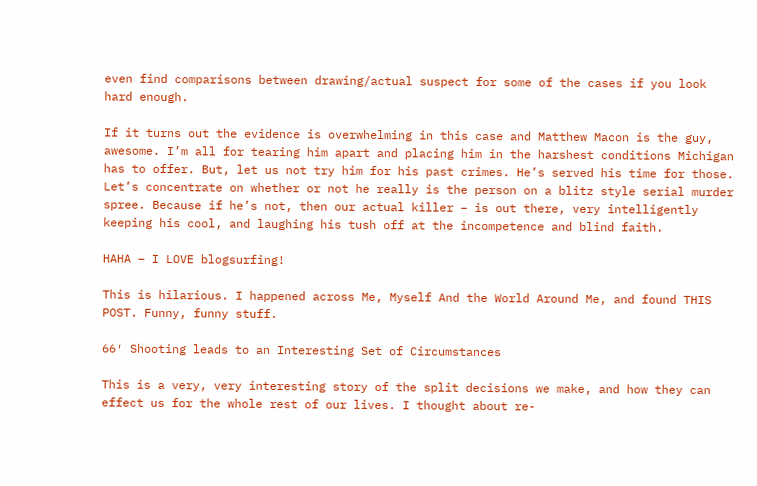even find comparisons between drawing/actual suspect for some of the cases if you look hard enough.

If it turns out the evidence is overwhelming in this case and Matthew Macon is the guy, awesome. I’m all for tearing him apart and placing him in the harshest conditions Michigan has to offer. But, let us not try him for his past crimes. He’s served his time for those. Let’s concentrate on whether or not he really is the person on a blitz style serial murder spree. Because if he’s not, then our actual killer – is out there, very intelligently keeping his cool, and laughing his tush off at the incompetence and blind faith.

HAHA – I LOVE blogsurfing!

This is hilarious. I happened across Me, Myself And the World Around Me, and found THIS POST. Funny, funny stuff.

66′ Shooting leads to an Interesting Set of Circumstances

This is a very, very interesting story of the split decisions we make, and how they can effect us for the whole rest of our lives. I thought about re-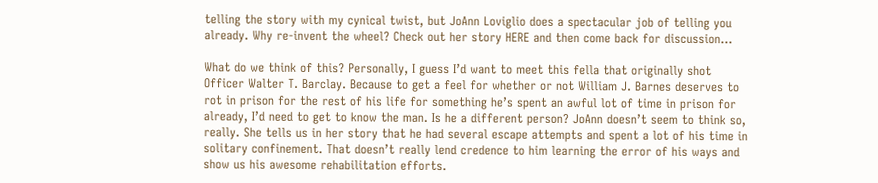telling the story with my cynical twist, but JoAnn Loviglio does a spectacular job of telling you already. Why re-invent the wheel? Check out her story HERE and then come back for discussion…

What do we think of this? Personally, I guess I’d want to meet this fella that originally shot Officer Walter T. Barclay. Because to get a feel for whether or not William J. Barnes deserves to rot in prison for the rest of his life for something he’s spent an awful lot of time in prison for already, I’d need to get to know the man. Is he a different person? JoAnn doesn’t seem to think so, really. She tells us in her story that he had several escape attempts and spent a lot of his time in solitary confinement. That doesn’t really lend credence to him learning the error of his ways and show us his awesome rehabilitation efforts.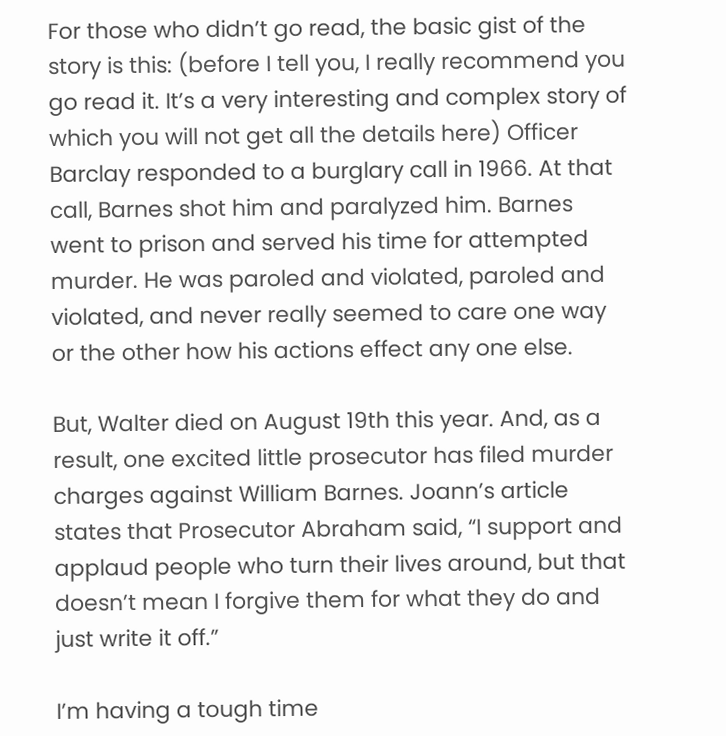For those who didn’t go read, the basic gist of the story is this: (before I tell you, I really recommend you go read it. It’s a very interesting and complex story of which you will not get all the details here) Officer Barclay responded to a burglary call in 1966. At that call, Barnes shot him and paralyzed him. Barnes went to prison and served his time for attempted murder. He was paroled and violated, paroled and violated, and never really seemed to care one way or the other how his actions effect any one else.

But, Walter died on August 19th this year. And, as a result, one excited little prosecutor has filed murder charges against William Barnes. Joann’s article states that Prosecutor Abraham said, “I support and applaud people who turn their lives around, but that doesn’t mean I forgive them for what they do and just write it off.”

I’m having a tough time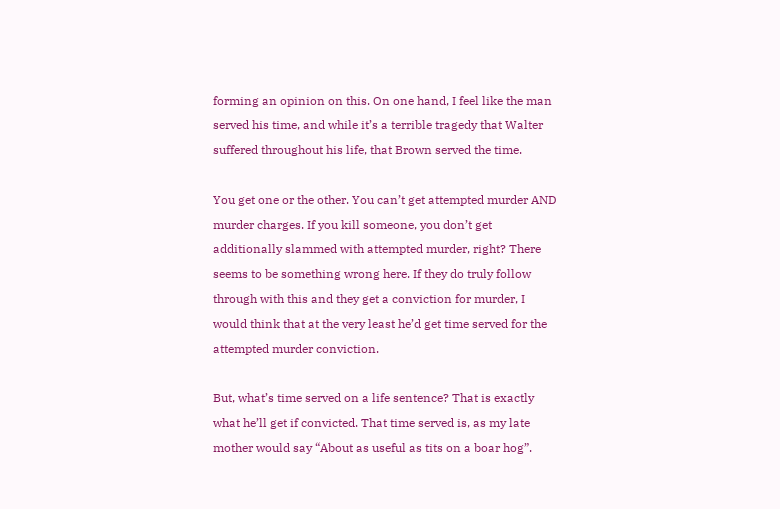forming an opinion on this. On one hand, I feel like the man served his time, and while it’s a terrible tragedy that Walter suffered throughout his life, that Brown served the time.

You get one or the other. You can’t get attempted murder AND murder charges. If you kill someone, you don’t get additionally slammed with attempted murder, right? There seems to be something wrong here. If they do truly follow through with this and they get a conviction for murder, I would think that at the very least he’d get time served for the attempted murder conviction.

But, what’s time served on a life sentence? That is exactly what he’ll get if convicted. That time served is, as my late mother would say “About as useful as tits on a boar hog”.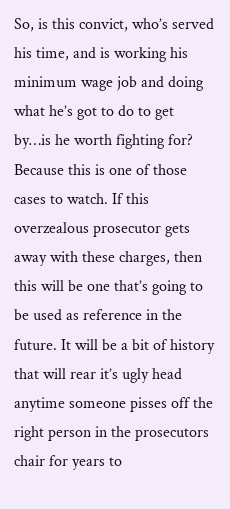So, is this convict, who’s served his time, and is working his minimum wage job and doing what he’s got to do to get by…is he worth fighting for? Because this is one of those cases to watch. If this overzealous prosecutor gets away with these charges, then this will be one that’s going to be used as reference in the future. It will be a bit of history that will rear it’s ugly head anytime someone pisses off the right person in the prosecutors chair for years to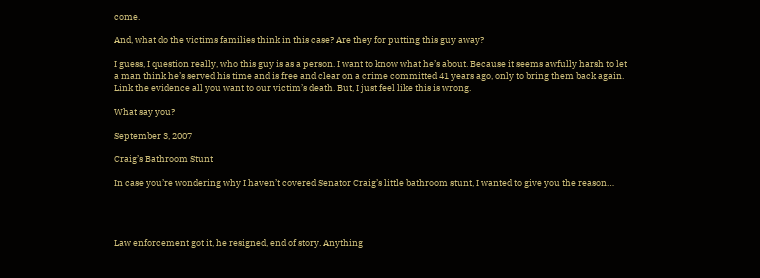come.

And, what do the victims families think in this case? Are they for putting this guy away?

I guess, I question really, who this guy is as a person. I want to know what he’s about. Because it seems awfully harsh to let a man think he’s served his time and is free and clear on a crime committed 41 years ago, only to bring them back again. Link the evidence all you want to our victim’s death. But, I just feel like this is wrong.

What say you?

September 3, 2007

Craig’s Bathroom Stunt

In case you’re wondering why I haven’t covered Senator Craig’s little bathroom stunt, I wanted to give you the reason…




Law enforcement got it, he resigned, end of story. Anything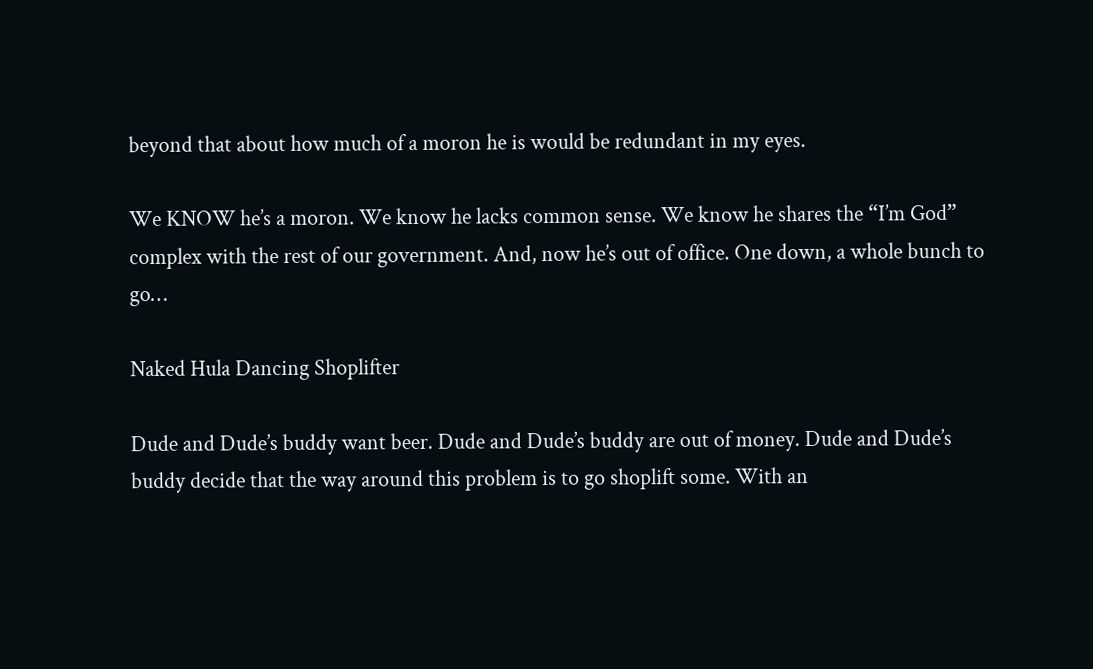beyond that about how much of a moron he is would be redundant in my eyes.

We KNOW he’s a moron. We know he lacks common sense. We know he shares the “I’m God” complex with the rest of our government. And, now he’s out of office. One down, a whole bunch to go…

Naked Hula Dancing Shoplifter

Dude and Dude’s buddy want beer. Dude and Dude’s buddy are out of money. Dude and Dude’s buddy decide that the way around this problem is to go shoplift some. With an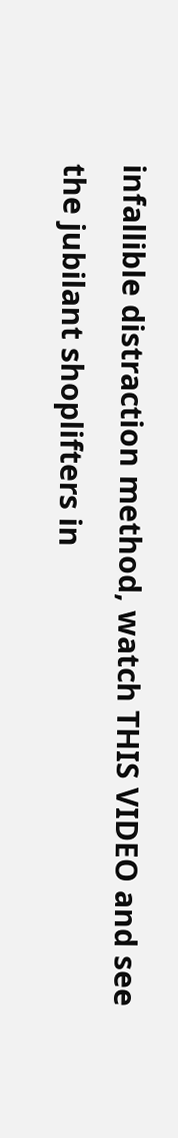infallible distraction method, watch THIS VIDEO and see the jubilant shoplifters in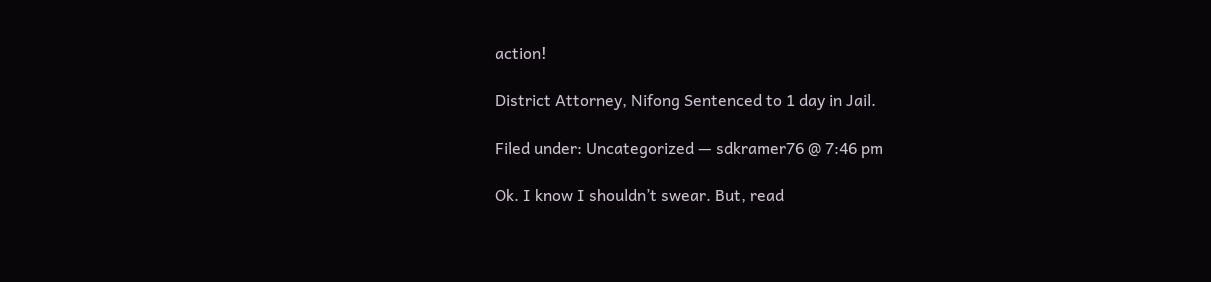action!

District Attorney, Nifong Sentenced to 1 day in Jail.

Filed under: Uncategorized — sdkramer76 @ 7:46 pm

Ok. I know I shouldn’t swear. But, read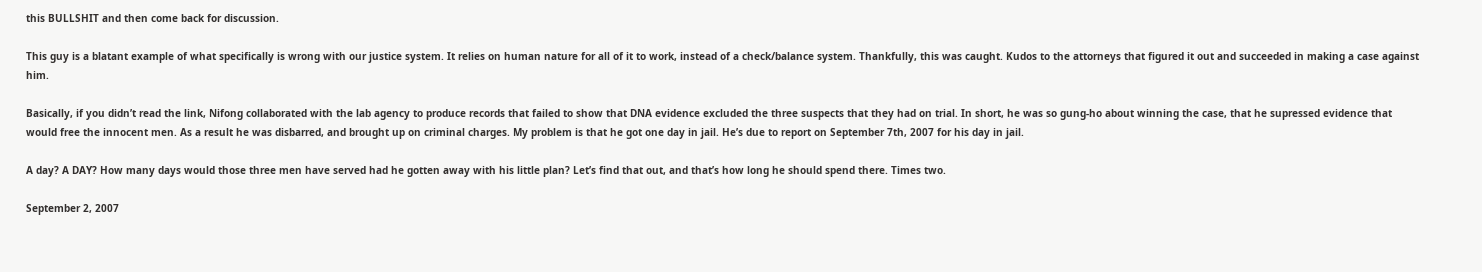this BULLSHIT and then come back for discussion.

This guy is a blatant example of what specifically is wrong with our justice system. It relies on human nature for all of it to work, instead of a check/balance system. Thankfully, this was caught. Kudos to the attorneys that figured it out and succeeded in making a case against him.

Basically, if you didn’t read the link, Nifong collaborated with the lab agency to produce records that failed to show that DNA evidence excluded the three suspects that they had on trial. In short, he was so gung-ho about winning the case, that he supressed evidence that would free the innocent men. As a result he was disbarred, and brought up on criminal charges. My problem is that he got one day in jail. He’s due to report on September 7th, 2007 for his day in jail.

A day? A DAY? How many days would those three men have served had he gotten away with his little plan? Let’s find that out, and that’s how long he should spend there. Times two.

September 2, 2007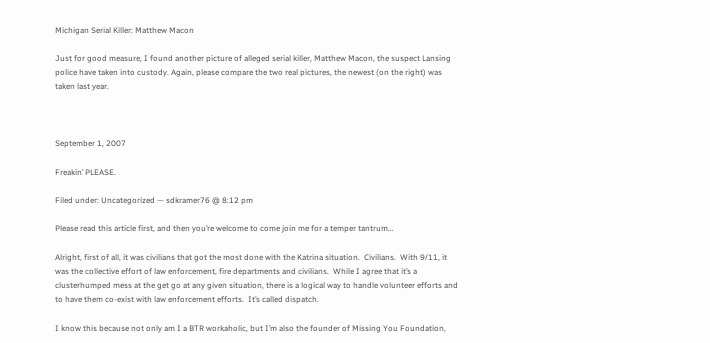Michigan Serial Killer: Matthew Macon

Just for good measure, I found another picture of alleged serial killer, Matthew Macon, the suspect Lansing police have taken into custody. Again, please compare the two real pictures, the newest (on the right) was taken last year.



September 1, 2007

Freakin’ PLEASE.

Filed under: Uncategorized — sdkramer76 @ 8:12 pm

Please read this article first, and then you’re welcome to come join me for a temper tantrum…

Alright, first of all, it was civilians that got the most done with the Katrina situation.  Civilians.  With 9/11, it was the collective effort of law enforcement, fire departments and civilians.  While I agree that it’s a clusterhumped mess at the get go at any given situation, there is a logical way to handle volunteer efforts and to have them co-exist with law enforcement efforts.  It’s called dispatch.

I know this because not only am I a BTR workaholic, but I’m also the founder of Missing You Foundation,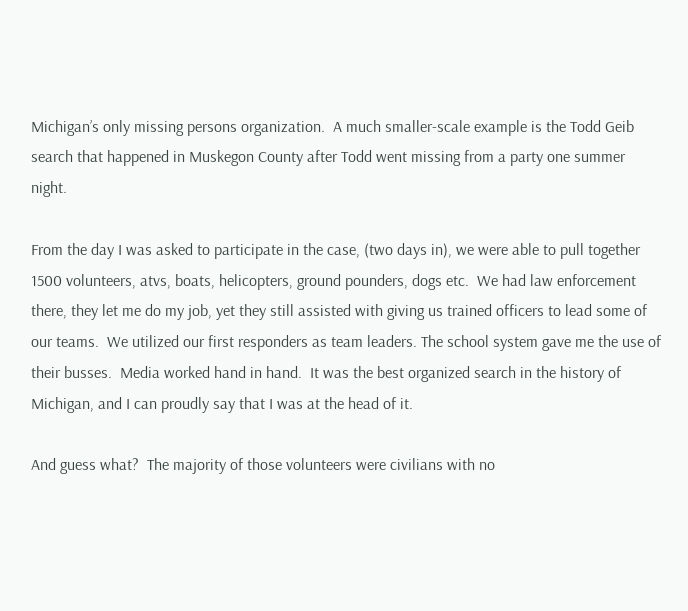Michigan’s only missing persons organization.  A much smaller-scale example is the Todd Geib search that happened in Muskegon County after Todd went missing from a party one summer night.

From the day I was asked to participate in the case, (two days in), we were able to pull together 1500 volunteers, atvs, boats, helicopters, ground pounders, dogs etc.  We had law enforcement there, they let me do my job, yet they still assisted with giving us trained officers to lead some of our teams.  We utilized our first responders as team leaders. The school system gave me the use of their busses.  Media worked hand in hand.  It was the best organized search in the history of Michigan, and I can proudly say that I was at the head of it.

And guess what?  The majority of those volunteers were civilians with no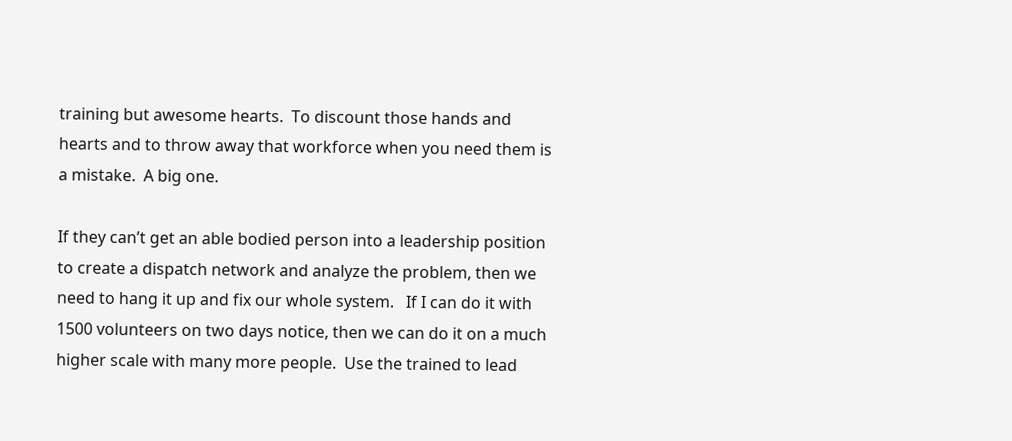training but awesome hearts.  To discount those hands and hearts and to throw away that workforce when you need them is a mistake.  A big one.

If they can’t get an able bodied person into a leadership position to create a dispatch network and analyze the problem, then we need to hang it up and fix our whole system.   If I can do it with 1500 volunteers on two days notice, then we can do it on a much higher scale with many more people.  Use the trained to lead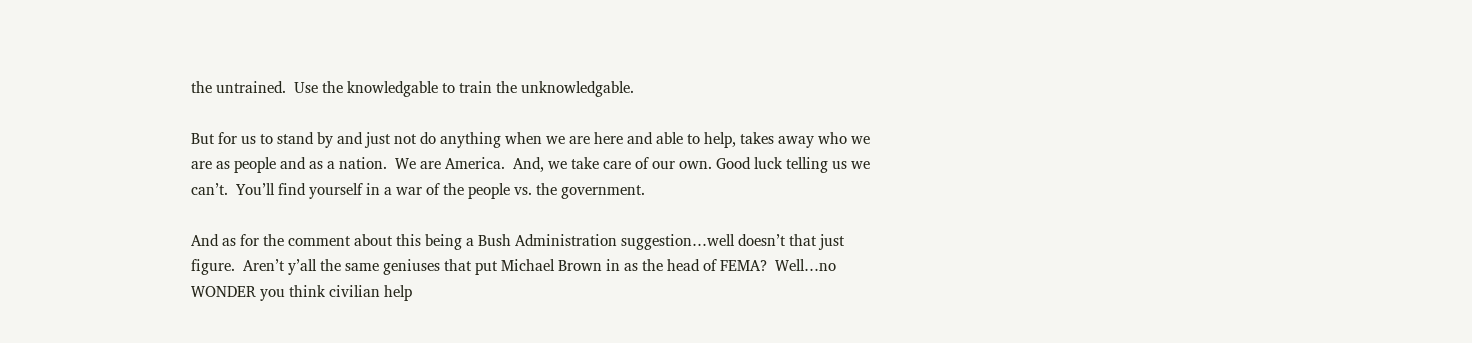the untrained.  Use the knowledgable to train the unknowledgable.

But for us to stand by and just not do anything when we are here and able to help, takes away who we are as people and as a nation.  We are America.  And, we take care of our own. Good luck telling us we can’t.  You’ll find yourself in a war of the people vs. the government.

And as for the comment about this being a Bush Administration suggestion…well doesn’t that just figure.  Aren’t y’all the same geniuses that put Michael Brown in as the head of FEMA?  Well…no WONDER you think civilian help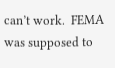can’t work.  FEMA was supposed to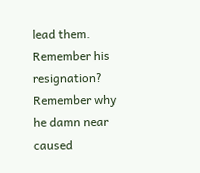lead them.  Remember his resignation?  Remember why he damn near caused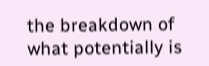the breakdown of what potentially is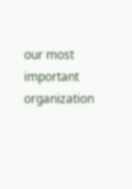our most important organization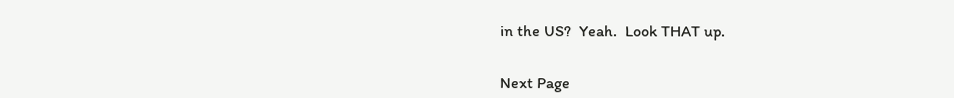in the US?  Yeah.  Look THAT up.


Next Page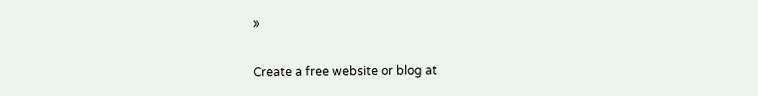»

Create a free website or blog at